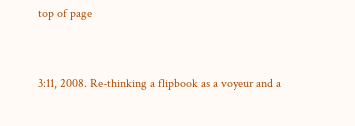top of page


3:11, 2008. Re-thinking a flipbook as a voyeur and a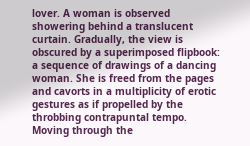lover. A woman is observed showering behind a translucent curtain. Gradually, the view is obscured by a superimposed flipbook: a sequence of drawings of a dancing woman. She is freed from the pages and cavorts in a multiplicity of erotic gestures as if propelled by the throbbing contrapuntal tempo. Moving through the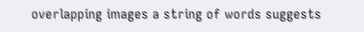overlapping images a string of words suggests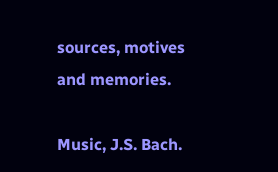sources, motives and memories.

Music, J.S. Bach.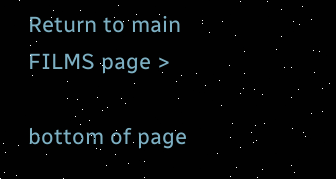Return to main FILMS page >

bottom of page